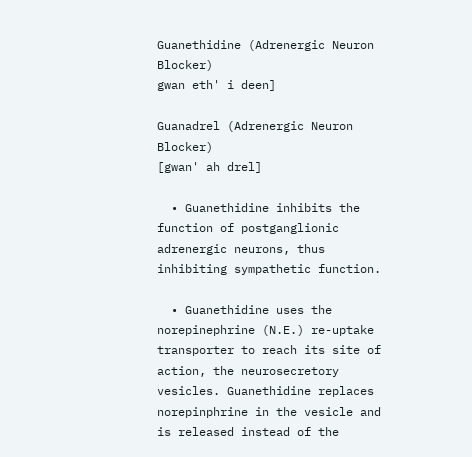Guanethidine (Adrenergic Neuron Blocker)
gwan eth' i deen]

Guanadrel (Adrenergic Neuron Blocker)
[gwan' ah drel]

  • Guanethidine inhibits the function of postganglionic adrenergic neurons, thus inhibiting sympathetic function.

  • Guanethidine uses the norepinephrine (N.E.) re-uptake transporter to reach its site of action, the neurosecretory vesicles. Guanethidine replaces norepinphrine in the vesicle and is released instead of the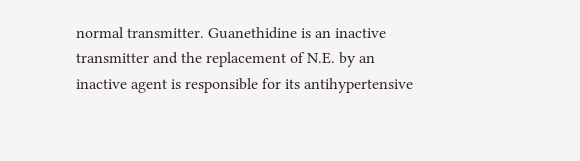normal transmitter. Guanethidine is an inactive transmitter and the replacement of N.E. by an inactive agent is responsible for its antihypertensive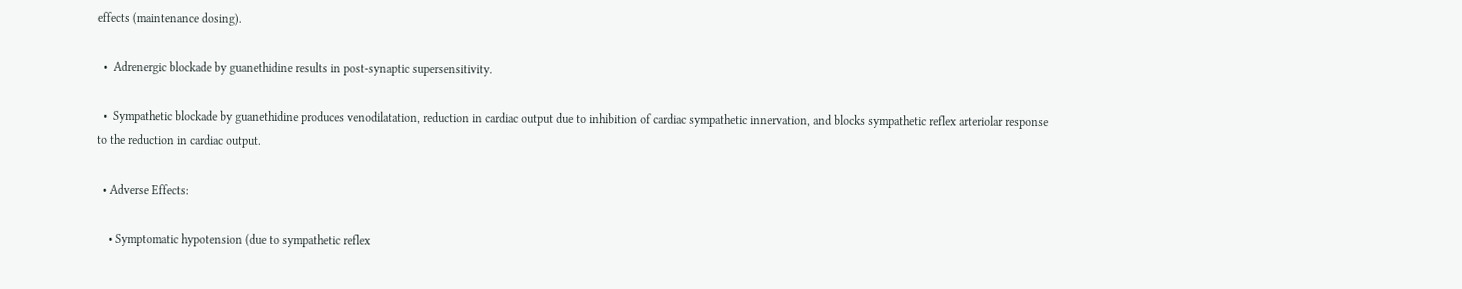effects (maintenance dosing).

  •  Adrenergic blockade by guanethidine results in post-synaptic supersensitivity.

  •  Sympathetic blockade by guanethidine produces venodilatation, reduction in cardiac output due to inhibition of cardiac sympathetic innervation, and blocks sympathetic reflex arteriolar response to the reduction in cardiac output.

  • Adverse Effects:

    • Symptomatic hypotension (due to sympathetic reflex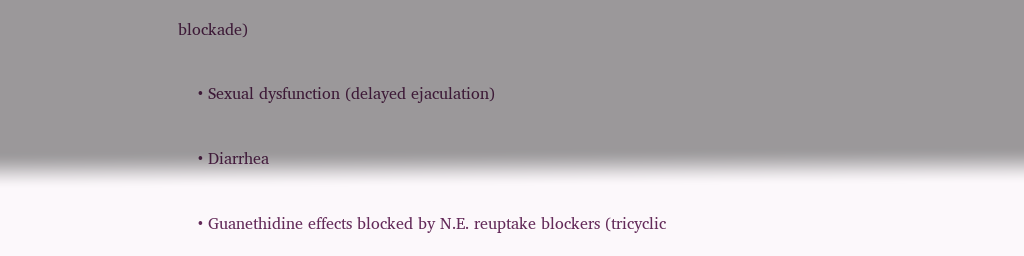blockade)

    • Sexual dysfunction (delayed ejaculation)

    • Diarrhea

    • Guanethidine effects blocked by N.E. reuptake blockers (tricyclic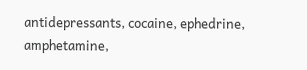antidepressants, cocaine, ephedrine, amphetamine,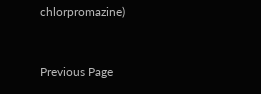chlorpromazine)


Previous Page